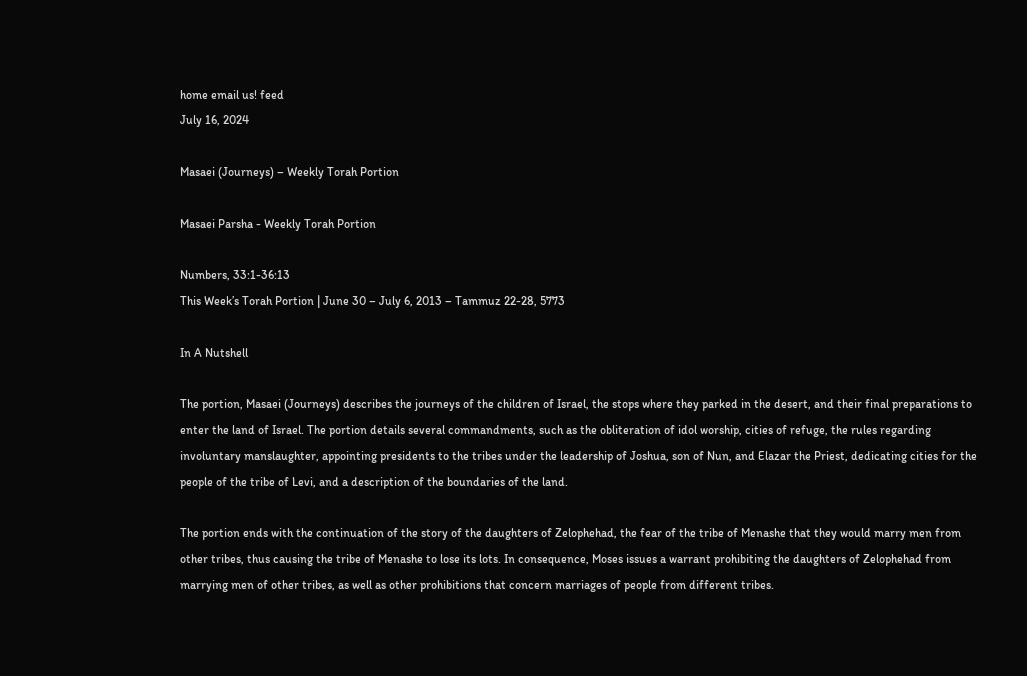home email us! feed
July 16, 2024

Masaei (Journeys) – Weekly Torah Portion

Masaei Parsha - Weekly Torah Portion

Numbers, 33:1-36:13
This Week’s Torah Portion | June 30 – July 6, 2013 – Tammuz 22-28, 5773

In A Nutshell

The portion, Masaei (Journeys) describes the journeys of the children of Israel, the stops where they parked in the desert, and their final preparations to enter the land of Israel. The portion details several commandments, such as the obliteration of idol worship, cities of refuge, the rules regarding involuntary manslaughter, appointing presidents to the tribes under the leadership of Joshua, son of Nun, and Elazar the Priest, dedicating cities for the people of the tribe of Levi, and a description of the boundaries of the land.

The portion ends with the continuation of the story of the daughters of Zelophehad, the fear of the tribe of Menashe that they would marry men from other tribes, thus causing the tribe of Menashe to lose its lots. In consequence, Moses issues a warrant prohibiting the daughters of Zelophehad from marrying men of other tribes, as well as other prohibitions that concern marriages of people from different tribes.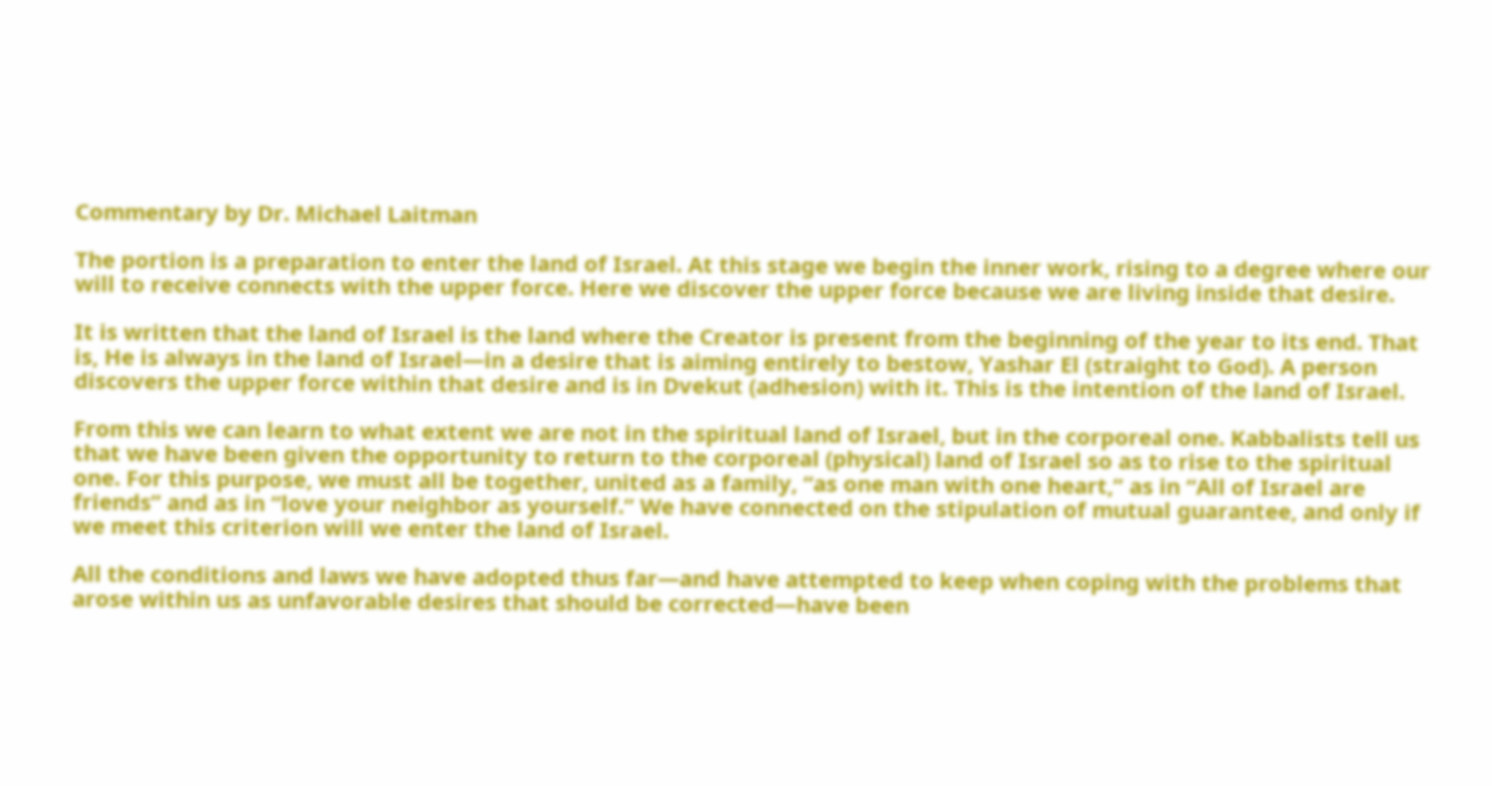Commentary by Dr. Michael Laitman

The portion is a preparation to enter the land of Israel. At this stage we begin the inner work, rising to a degree where our will to receive connects with the upper force. Here we discover the upper force because we are living inside that desire.

It is written that the land of Israel is the land where the Creator is present from the beginning of the year to its end. That is, He is always in the land of Israel—in a desire that is aiming entirely to bestow, Yashar El (straight to God). A person discovers the upper force within that desire and is in Dvekut (adhesion) with it. This is the intention of the land of Israel.

From this we can learn to what extent we are not in the spiritual land of Israel, but in the corporeal one. Kabbalists tell us that we have been given the opportunity to return to the corporeal (physical) land of Israel so as to rise to the spiritual one. For this purpose, we must all be together, united as a family, “as one man with one heart,” as in “All of Israel are friends” and as in “love your neighbor as yourself.” We have connected on the stipulation of mutual guarantee, and only if we meet this criterion will we enter the land of Israel.

All the conditions and laws we have adopted thus far—and have attempted to keep when coping with the problems that arose within us as unfavorable desires that should be corrected—have been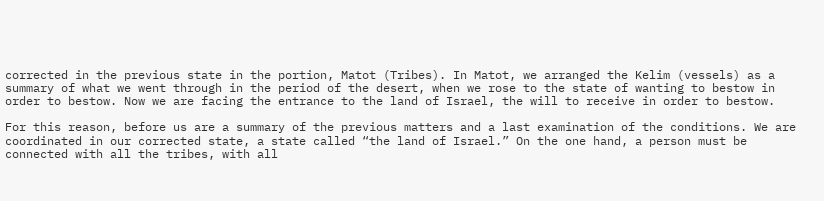corrected in the previous state in the portion, Matot (Tribes). In Matot, we arranged the Kelim (vessels) as a summary of what we went through in the period of the desert, when we rose to the state of wanting to bestow in order to bestow. Now we are facing the entrance to the land of Israel, the will to receive in order to bestow.

For this reason, before us are a summary of the previous matters and a last examination of the conditions. We are coordinated in our corrected state, a state called “the land of Israel.” On the one hand, a person must be connected with all the tribes, with all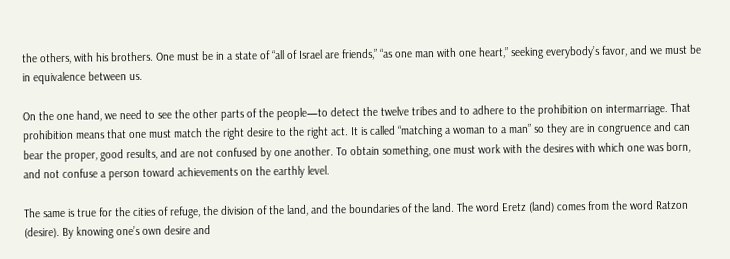the others, with his brothers. One must be in a state of “all of Israel are friends,” “as one man with one heart,” seeking everybody’s favor, and we must be in equivalence between us.

On the one hand, we need to see the other parts of the people—to detect the twelve tribes and to adhere to the prohibition on intermarriage. That prohibition means that one must match the right desire to the right act. It is called “matching a woman to a man” so they are in congruence and can bear the proper, good results, and are not confused by one another. To obtain something, one must work with the desires with which one was born, and not confuse a person toward achievements on the earthly level.

The same is true for the cities of refuge, the division of the land, and the boundaries of the land. The word Eretz (land) comes from the word Ratzon (desire). By knowing one’s own desire and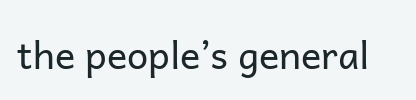the people’s general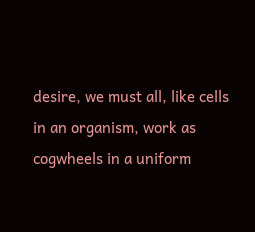desire, we must all, like cells in an organism, work as cogwheels in a uniform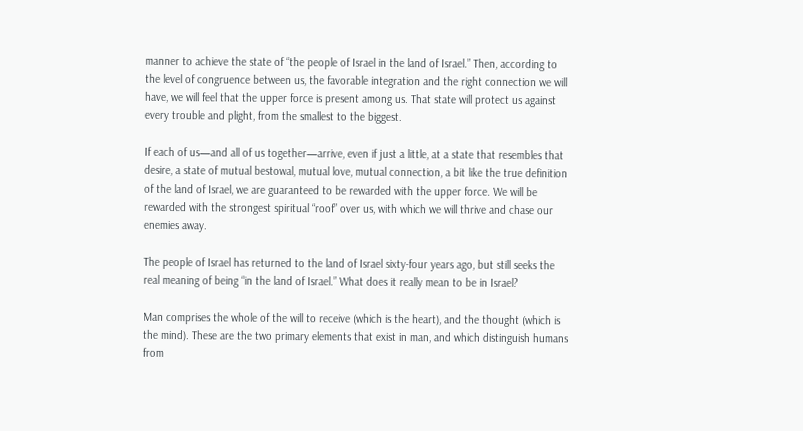manner to achieve the state of “the people of Israel in the land of Israel.” Then, according to the level of congruence between us, the favorable integration and the right connection we will have, we will feel that the upper force is present among us. That state will protect us against every trouble and plight, from the smallest to the biggest.

If each of us—and all of us together—arrive, even if just a little, at a state that resembles that desire, a state of mutual bestowal, mutual love, mutual connection, a bit like the true definition of the land of Israel, we are guaranteed to be rewarded with the upper force. We will be rewarded with the strongest spiritual “roof” over us, with which we will thrive and chase our enemies away.

The people of Israel has returned to the land of Israel sixty-four years ago, but still seeks the real meaning of being “in the land of Israel.” What does it really mean to be in Israel?

Man comprises the whole of the will to receive (which is the heart), and the thought (which is the mind). These are the two primary elements that exist in man, and which distinguish humans from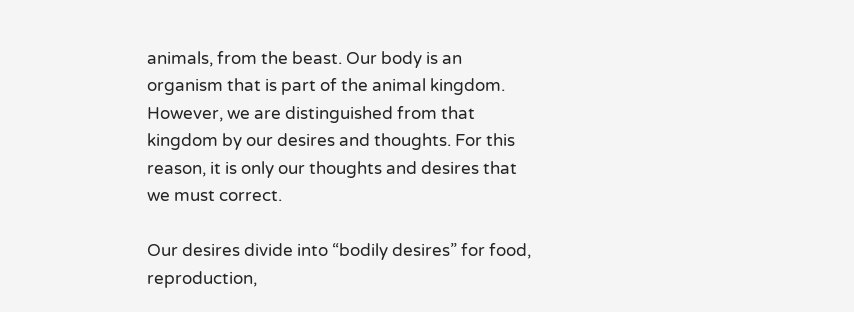animals, from the beast. Our body is an organism that is part of the animal kingdom. However, we are distinguished from that kingdom by our desires and thoughts. For this reason, it is only our thoughts and desires that we must correct.

Our desires divide into “bodily desires” for food, reproduction,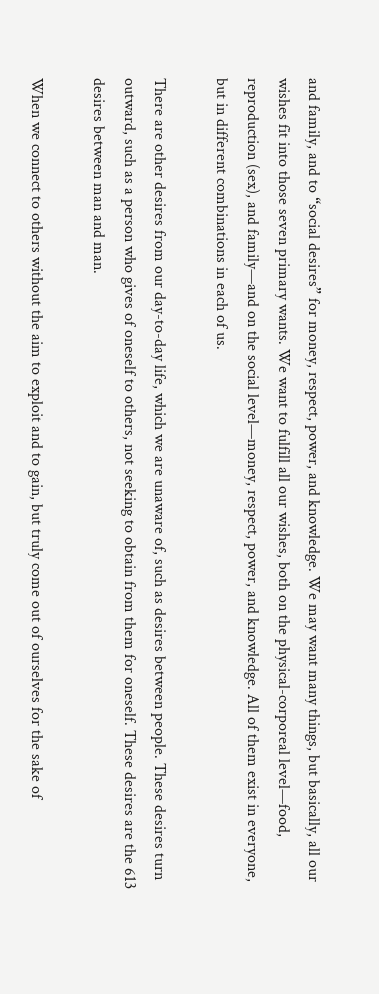and family, and to “social desires” for money, respect, power, and knowledge. We may want many things, but basically, all our wishes fit into those seven primary wants. We want to fulfill all our wishes, both on the physical-corporeal level—food, reproduction (sex), and family—and on the social level—money, respect, power, and knowledge. All of them exist in everyone, but in different combinations in each of us.

There are other desires from our day-to-day life, which we are unaware of, such as desires between people. These desires turn outward, such as a person who gives of oneself to others, not seeking to obtain from them for oneself. These desires are the 613 desires between man and man.

When we connect to others without the aim to exploit and to gain, but truly come out of ourselves for the sake of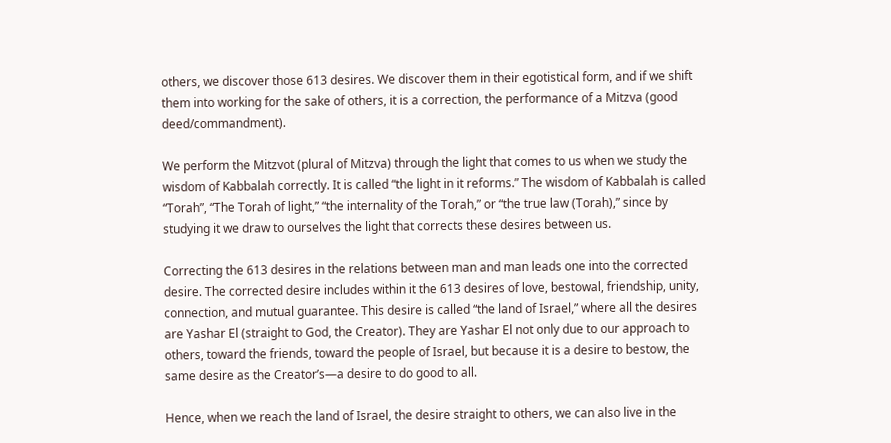others, we discover those 613 desires. We discover them in their egotistical form, and if we shift them into working for the sake of others, it is a correction, the performance of a Mitzva (good deed/commandment).

We perform the Mitzvot (plural of Mitzva) through the light that comes to us when we study the wisdom of Kabbalah correctly. It is called “the light in it reforms.” The wisdom of Kabbalah is called “Torah”, “The Torah of light,” “the internality of the Torah,” or “the true law (Torah),” since by studying it we draw to ourselves the light that corrects these desires between us.

Correcting the 613 desires in the relations between man and man leads one into the corrected desire. The corrected desire includes within it the 613 desires of love, bestowal, friendship, unity, connection, and mutual guarantee. This desire is called “the land of Israel,” where all the desires are Yashar El (straight to God, the Creator). They are Yashar El not only due to our approach to others, toward the friends, toward the people of Israel, but because it is a desire to bestow, the same desire as the Creator’s—a desire to do good to all.

Hence, when we reach the land of Israel, the desire straight to others, we can also live in the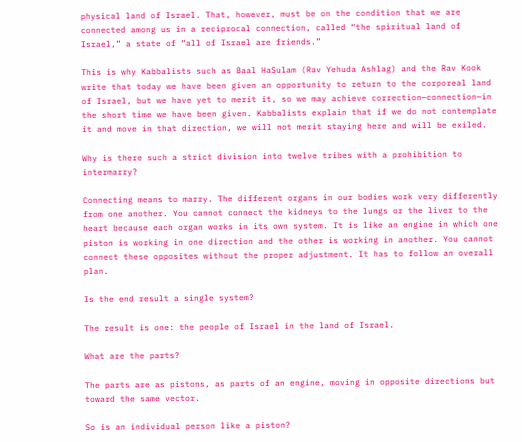physical land of Israel. That, however, must be on the condition that we are connected among us in a reciprocal connection, called “the spiritual land of Israel,” a state of “all of Israel are friends.”

This is why Kabbalists such as Baal HaSulam (Rav Yehuda Ashlag) and the Rav Kook write that today we have been given an opportunity to return to the corporeal land of Israel, but we have yet to merit it, so we may achieve correction—connection—in the short time we have been given. Kabbalists explain that if we do not contemplate it and move in that direction, we will not merit staying here and will be exiled.

Why is there such a strict division into twelve tribes with a prohibition to intermarry?

Connecting means to marry. The different organs in our bodies work very differently from one another. You cannot connect the kidneys to the lungs or the liver to the heart because each organ works in its own system. It is like an engine in which one piston is working in one direction and the other is working in another. You cannot connect these opposites without the proper adjustment. It has to follow an overall plan.

Is the end result a single system?

The result is one: the people of Israel in the land of Israel.

What are the parts?

The parts are as pistons, as parts of an engine, moving in opposite directions but toward the same vector.

So is an individual person like a piston?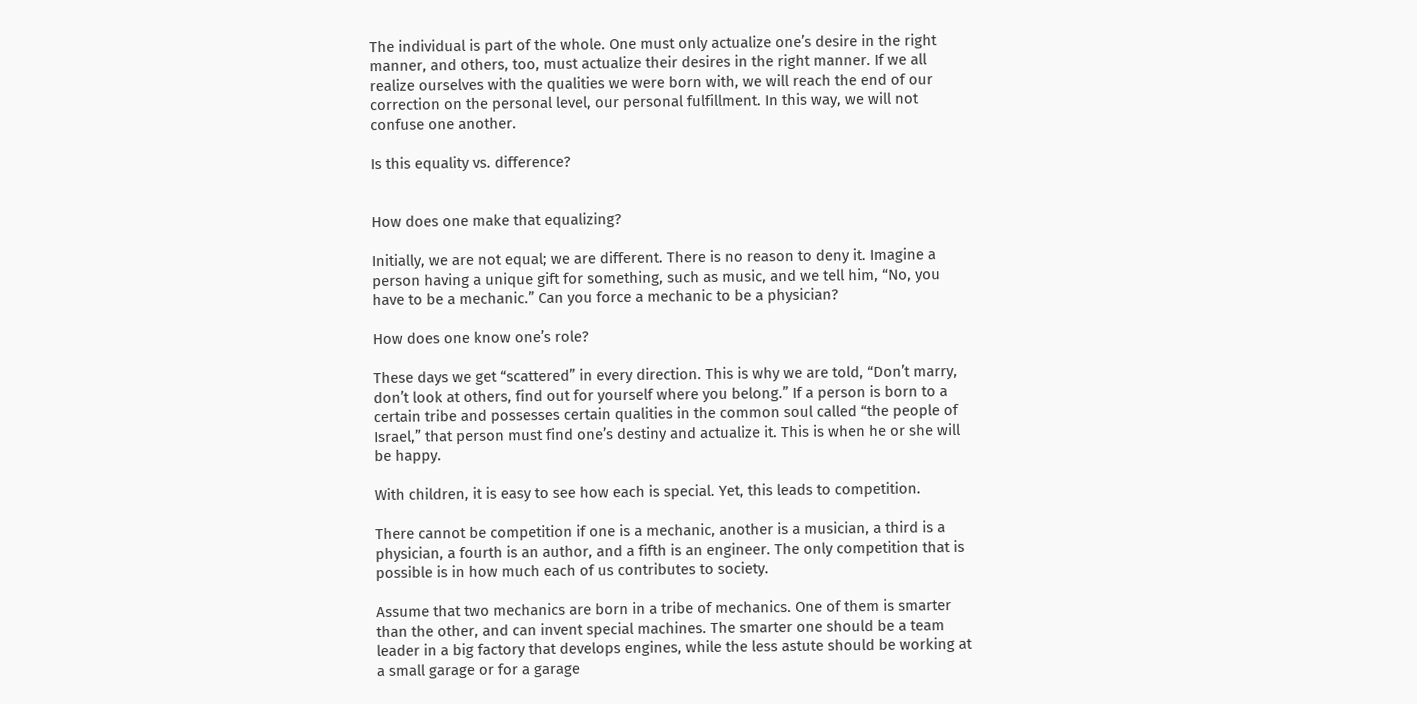The individual is part of the whole. One must only actualize one’s desire in the right manner, and others, too, must actualize their desires in the right manner. If we all realize ourselves with the qualities we were born with, we will reach the end of our correction on the personal level, our personal fulfillment. In this way, we will not confuse one another.

Is this equality vs. difference?


How does one make that equalizing?

Initially, we are not equal; we are different. There is no reason to deny it. Imagine a person having a unique gift for something, such as music, and we tell him, “No, you have to be a mechanic.” Can you force a mechanic to be a physician?

How does one know one’s role?

These days we get “scattered” in every direction. This is why we are told, “Don’t marry, don’t look at others, find out for yourself where you belong.” If a person is born to a certain tribe and possesses certain qualities in the common soul called “the people of Israel,” that person must find one’s destiny and actualize it. This is when he or she will be happy.

With children, it is easy to see how each is special. Yet, this leads to competition.

There cannot be competition if one is a mechanic, another is a musician, a third is a physician, a fourth is an author, and a fifth is an engineer. The only competition that is possible is in how much each of us contributes to society.

Assume that two mechanics are born in a tribe of mechanics. One of them is smarter than the other, and can invent special machines. The smarter one should be a team leader in a big factory that develops engines, while the less astute should be working at a small garage or for a garage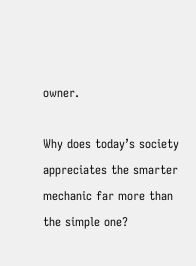owner.

Why does today’s society appreciates the smarter mechanic far more than the simple one?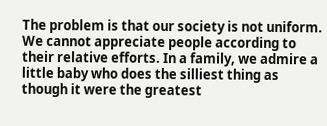The problem is that our society is not uniform. We cannot appreciate people according to their relative efforts. In a family, we admire a little baby who does the silliest thing as though it were the greatest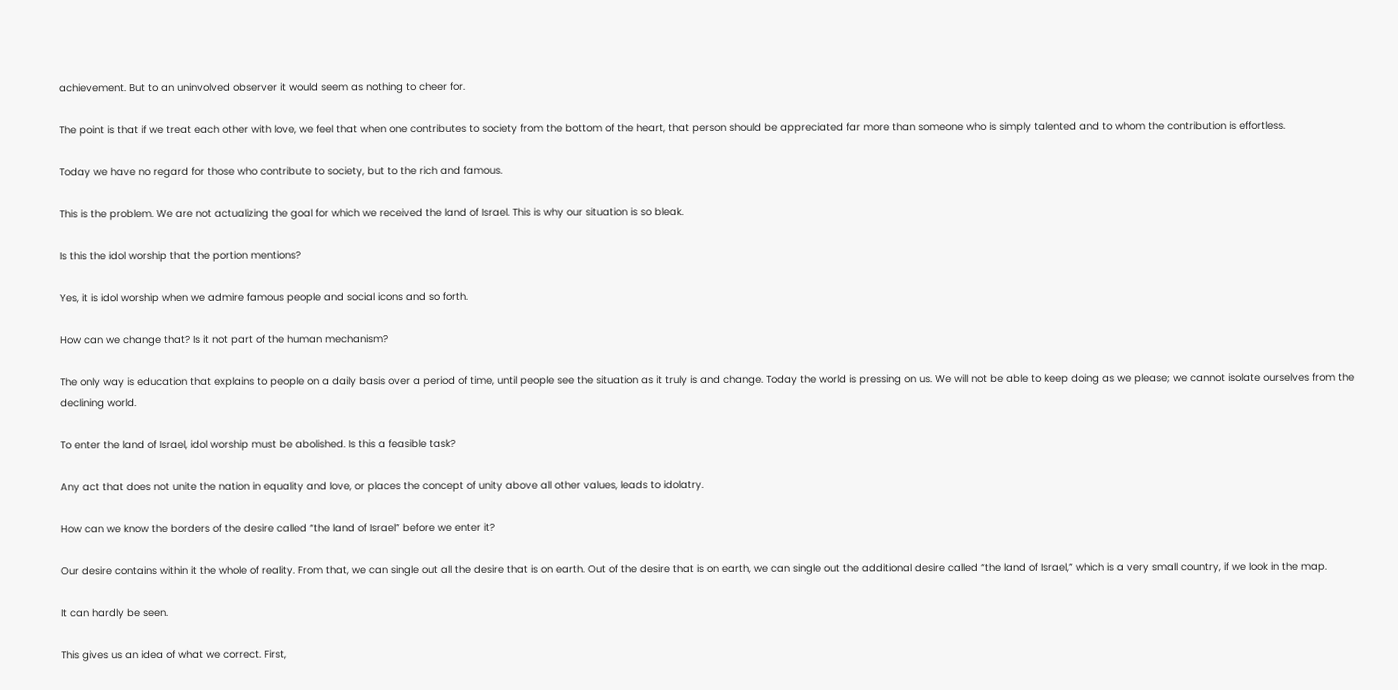achievement. But to an uninvolved observer it would seem as nothing to cheer for.

The point is that if we treat each other with love, we feel that when one contributes to society from the bottom of the heart, that person should be appreciated far more than someone who is simply talented and to whom the contribution is effortless.

Today we have no regard for those who contribute to society, but to the rich and famous.

This is the problem. We are not actualizing the goal for which we received the land of Israel. This is why our situation is so bleak.

Is this the idol worship that the portion mentions?

Yes, it is idol worship when we admire famous people and social icons and so forth.

How can we change that? Is it not part of the human mechanism?

The only way is education that explains to people on a daily basis over a period of time, until people see the situation as it truly is and change. Today the world is pressing on us. We will not be able to keep doing as we please; we cannot isolate ourselves from the declining world.

To enter the land of Israel, idol worship must be abolished. Is this a feasible task?

Any act that does not unite the nation in equality and love, or places the concept of unity above all other values, leads to idolatry.

How can we know the borders of the desire called “the land of Israel” before we enter it?

Our desire contains within it the whole of reality. From that, we can single out all the desire that is on earth. Out of the desire that is on earth, we can single out the additional desire called “the land of Israel,” which is a very small country, if we look in the map.

It can hardly be seen.

This gives us an idea of what we correct. First,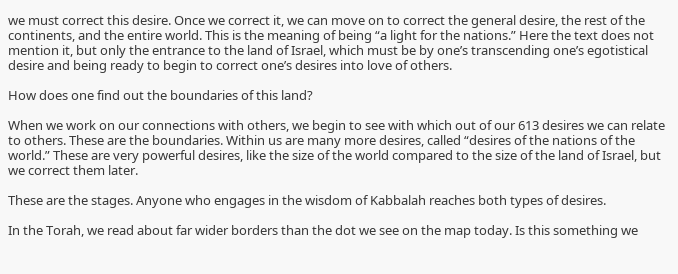we must correct this desire. Once we correct it, we can move on to correct the general desire, the rest of the continents, and the entire world. This is the meaning of being “a light for the nations.” Here the text does not mention it, but only the entrance to the land of Israel, which must be by one’s transcending one’s egotistical desire and being ready to begin to correct one’s desires into love of others.

How does one find out the boundaries of this land?

When we work on our connections with others, we begin to see with which out of our 613 desires we can relate to others. These are the boundaries. Within us are many more desires, called “desires of the nations of the world.” These are very powerful desires, like the size of the world compared to the size of the land of Israel, but we correct them later.

These are the stages. Anyone who engages in the wisdom of Kabbalah reaches both types of desires.

In the Torah, we read about far wider borders than the dot we see on the map today. Is this something we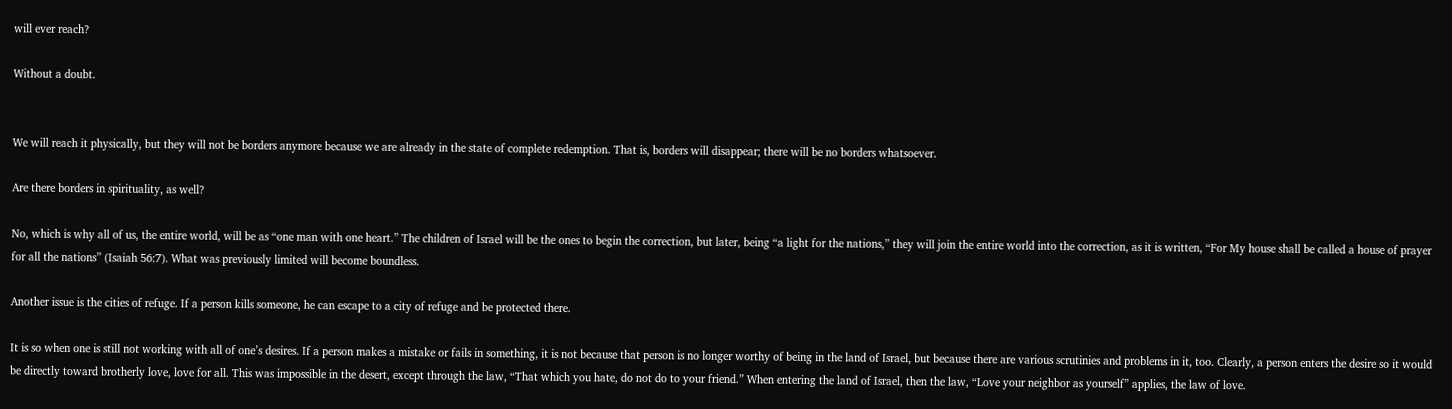will ever reach?

Without a doubt.


We will reach it physically, but they will not be borders anymore because we are already in the state of complete redemption. That is, borders will disappear; there will be no borders whatsoever.

Are there borders in spirituality, as well?

No, which is why all of us, the entire world, will be as “one man with one heart.” The children of Israel will be the ones to begin the correction, but later, being “a light for the nations,” they will join the entire world into the correction, as it is written, “For My house shall be called a house of prayer for all the nations” (Isaiah 56:7). What was previously limited will become boundless.

Another issue is the cities of refuge. If a person kills someone, he can escape to a city of refuge and be protected there.

It is so when one is still not working with all of one’s desires. If a person makes a mistake or fails in something, it is not because that person is no longer worthy of being in the land of Israel, but because there are various scrutinies and problems in it, too. Clearly, a person enters the desire so it would be directly toward brotherly love, love for all. This was impossible in the desert, except through the law, “That which you hate, do not do to your friend.” When entering the land of Israel, then the law, “Love your neighbor as yourself” applies, the law of love.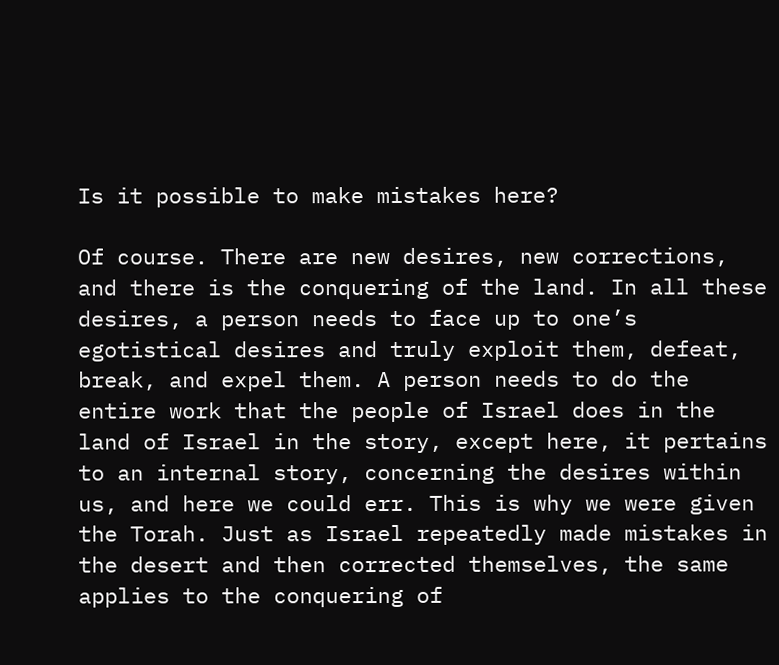Is it possible to make mistakes here?

Of course. There are new desires, new corrections, and there is the conquering of the land. In all these desires, a person needs to face up to one’s egotistical desires and truly exploit them, defeat, break, and expel them. A person needs to do the entire work that the people of Israel does in the land of Israel in the story, except here, it pertains to an internal story, concerning the desires within us, and here we could err. This is why we were given the Torah. Just as Israel repeatedly made mistakes in the desert and then corrected themselves, the same applies to the conquering of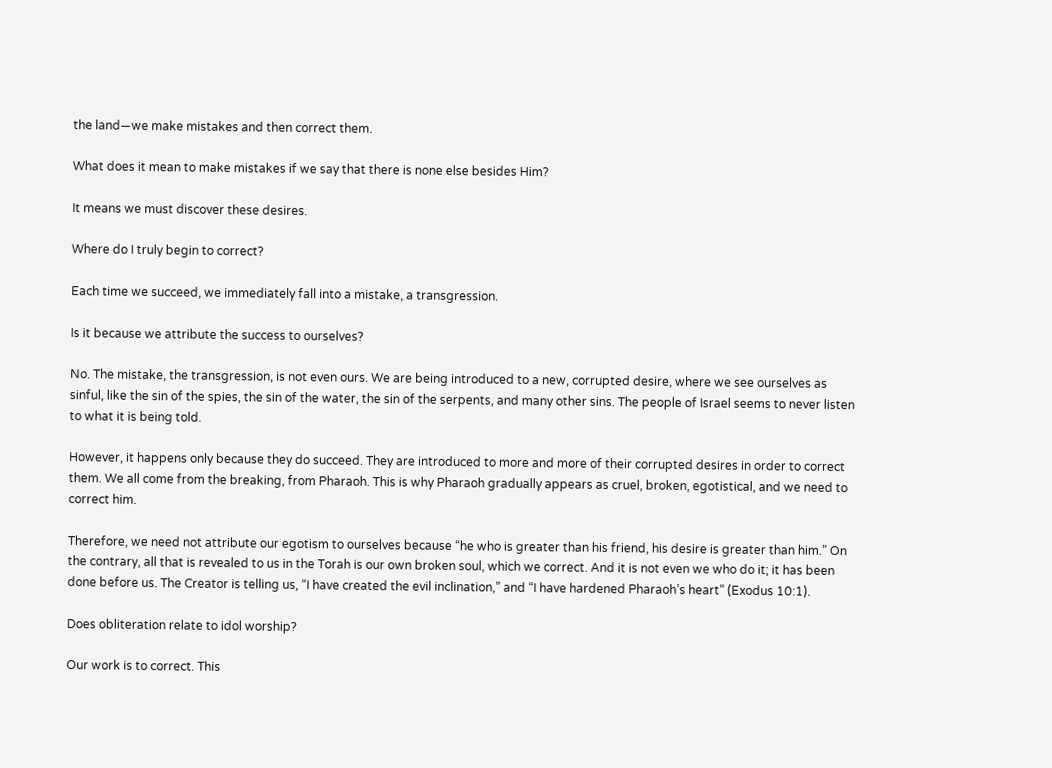the land—we make mistakes and then correct them.

What does it mean to make mistakes if we say that there is none else besides Him?

It means we must discover these desires.

Where do I truly begin to correct?

Each time we succeed, we immediately fall into a mistake, a transgression.

Is it because we attribute the success to ourselves?

No. The mistake, the transgression, is not even ours. We are being introduced to a new, corrupted desire, where we see ourselves as sinful, like the sin of the spies, the sin of the water, the sin of the serpents, and many other sins. The people of Israel seems to never listen to what it is being told.

However, it happens only because they do succeed. They are introduced to more and more of their corrupted desires in order to correct them. We all come from the breaking, from Pharaoh. This is why Pharaoh gradually appears as cruel, broken, egotistical, and we need to correct him.

Therefore, we need not attribute our egotism to ourselves because “he who is greater than his friend, his desire is greater than him.” On the contrary, all that is revealed to us in the Torah is our own broken soul, which we correct. And it is not even we who do it; it has been done before us. The Creator is telling us, “I have created the evil inclination,” and “I have hardened Pharaoh’s heart” (Exodus 10:1).

Does obliteration relate to idol worship?

Our work is to correct. This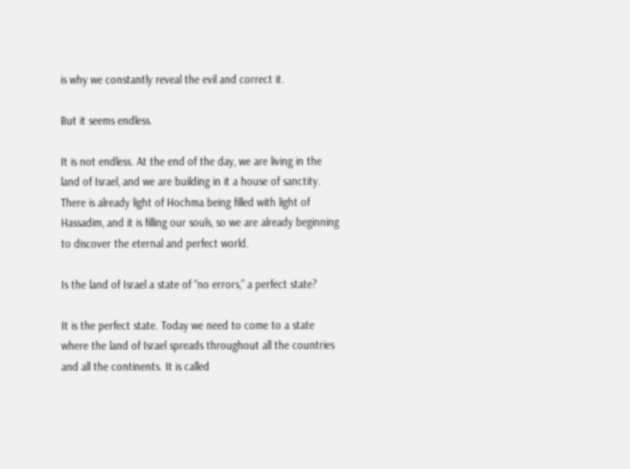is why we constantly reveal the evil and correct it.

But it seems endless.

It is not endless. At the end of the day, we are living in the land of Israel, and we are building in it a house of sanctity. There is already light of Hochma being filled with light of Hassadim, and it is filling our souls, so we are already beginning to discover the eternal and perfect world.

Is the land of Israel a state of “no errors,” a perfect state?

It is the perfect state. Today we need to come to a state where the land of Israel spreads throughout all the countries and all the continents. It is called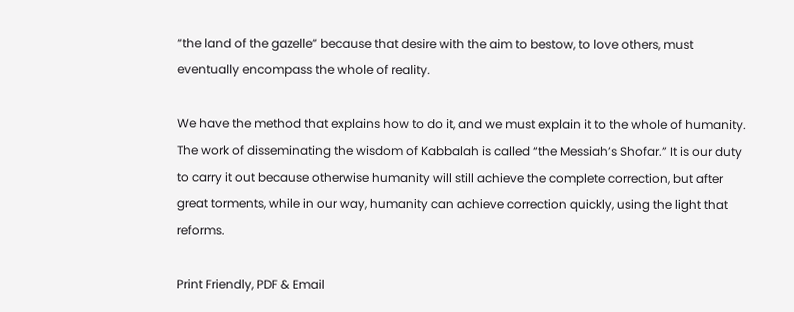“the land of the gazelle” because that desire with the aim to bestow, to love others, must eventually encompass the whole of reality.

We have the method that explains how to do it, and we must explain it to the whole of humanity. The work of disseminating the wisdom of Kabbalah is called “the Messiah’s Shofar.” It is our duty to carry it out because otherwise humanity will still achieve the complete correction, but after great torments, while in our way, humanity can achieve correction quickly, using the light that reforms.

Print Friendly, PDF & Email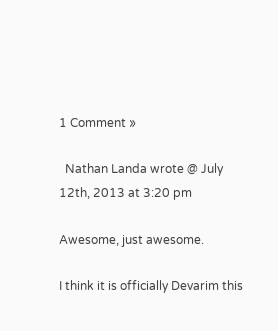1 Comment »

  Nathan Landa wrote @ July 12th, 2013 at 3:20 pm

Awesome, just awesome.

I think it is officially Devarim this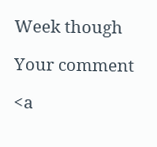Week though

Your comment

<a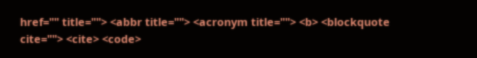href="" title=""> <abbr title=""> <acronym title=""> <b> <blockquote cite=""> <cite> <code>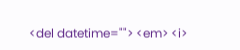<del datetime=""> <em> <i>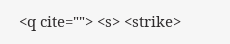<q cite=""> <s> <strike>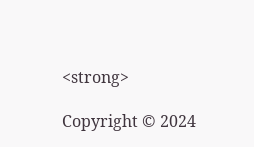<strong>

Copyright © 2024